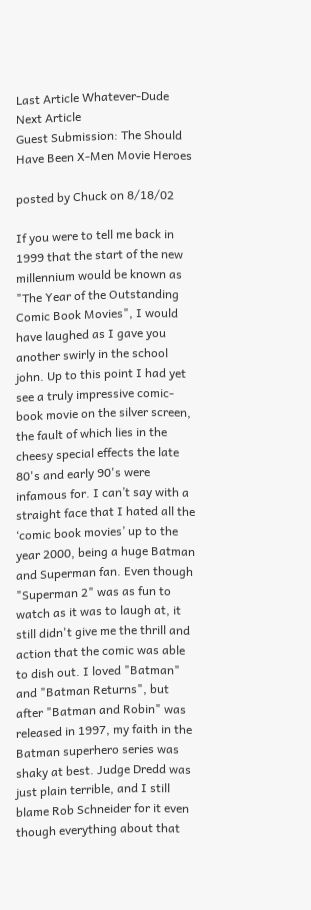Last Article Whatever-Dude Next Article
Guest Submission: The Should Have Been X-Men Movie Heroes

posted by Chuck on 8/18/02

If you were to tell me back in 1999 that the start of the new millennium would be known as "The Year of the Outstanding Comic Book Movies", I would have laughed as I gave you another swirly in the school john. Up to this point I had yet see a truly impressive comic-book movie on the silver screen, the fault of which lies in the cheesy special effects the late 80's and early 90's were infamous for. I can’t say with a straight face that I hated all the ‘comic book movies’ up to the year 2000, being a huge Batman and Superman fan. Even though "Superman 2" was as fun to watch as it was to laugh at, it still didn't give me the thrill and action that the comic was able to dish out. I loved "Batman" and "Batman Returns", but after "Batman and Robin" was released in 1997, my faith in the Batman superhero series was shaky at best. Judge Dredd was just plain terrible, and I still blame Rob Schneider for it even though everything about that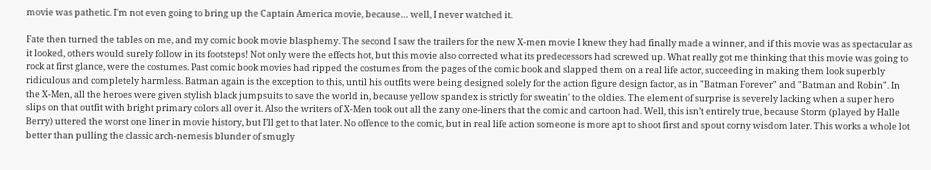movie was pathetic. I'm not even going to bring up the Captain America movie, because… well, I never watched it.

Fate then turned the tables on me, and my comic book movie blasphemy. The second I saw the trailers for the new X-men movie I knew they had finally made a winner, and if this movie was as spectacular as it looked, others would surely follow in its footsteps! Not only were the effects hot, but this movie also corrected what its predecessors had screwed up. What really got me thinking that this movie was going to rock at first glance, were the costumes. Past comic book movies had ripped the costumes from the pages of the comic book and slapped them on a real life actor, succeeding in making them look superbly ridiculous and completely harmless. Batman again is the exception to this, until his outfits were being designed solely for the action figure design factor, as in "Batman Forever" and "Batman and Robin". In the X-Men, all the heroes were given stylish black jumpsuits to save the world in, because yellow spandex is strictly for sweatin' to the oldies. The element of surprise is severely lacking when a super hero slips on that outfit with bright primary colors all over it. Also the writers of X-Men took out all the zany one-liners that the comic and cartoon had. Well, this isn’t entirely true, because Storm (played by Halle Berry) uttered the worst one liner in movie history, but I’ll get to that later. No offence to the comic, but in real life action someone is more apt to shoot first and spout corny wisdom later. This works a whole lot better than pulling the classic arch-nemesis blunder of smugly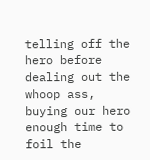telling off the hero before dealing out the whoop ass, buying our hero enough time to foil the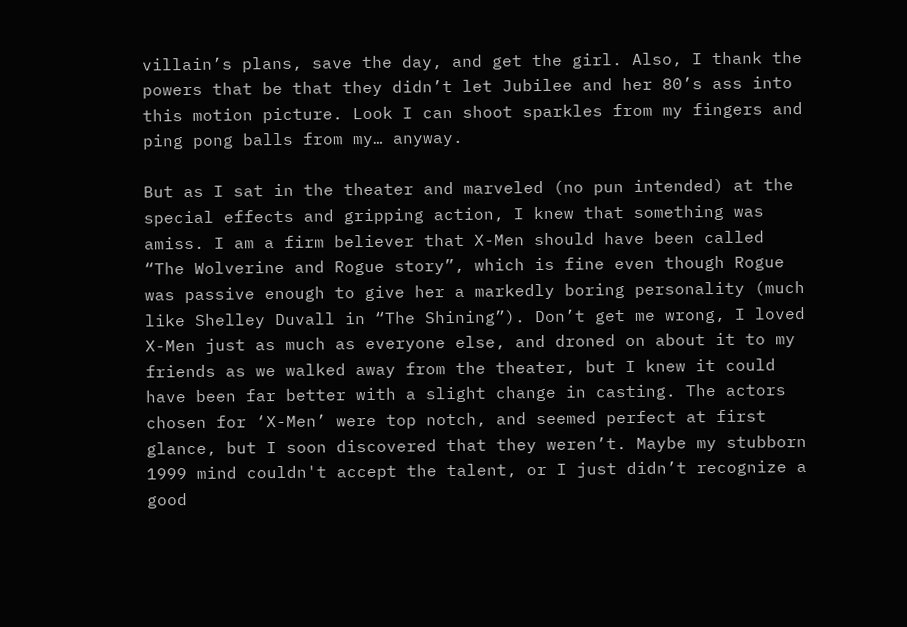villain’s plans, save the day, and get the girl. Also, I thank the powers that be that they didn’t let Jubilee and her 80’s ass into this motion picture. Look I can shoot sparkles from my fingers and ping pong balls from my… anyway.

But as I sat in the theater and marveled (no pun intended) at the special effects and gripping action, I knew that something was amiss. I am a firm believer that X-Men should have been called “The Wolverine and Rogue story”, which is fine even though Rogue was passive enough to give her a markedly boring personality (much like Shelley Duvall in “The Shining”). Don’t get me wrong, I loved X-Men just as much as everyone else, and droned on about it to my friends as we walked away from the theater, but I knew it could have been far better with a slight change in casting. The actors chosen for ‘X-Men’ were top notch, and seemed perfect at first glance, but I soon discovered that they weren’t. Maybe my stubborn 1999 mind couldn't accept the talent, or I just didn’t recognize a good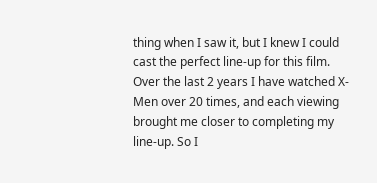thing when I saw it, but I knew I could cast the perfect line-up for this film. Over the last 2 years I have watched X-Men over 20 times, and each viewing brought me closer to completing my line-up. So I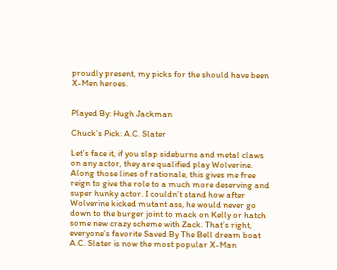proudly present, my picks for the should have been X-Men heroes.


Played By: Hugh Jackman

Chuck’s Pick: A.C. Slater

Let’s face it, if you slap sideburns and metal claws on any actor, they are qualified play Wolverine. Along those lines of rationale, this gives me free reign to give the role to a much more deserving and super hunky actor. I couldn’t stand how after Wolverine kicked mutant ass, he would never go down to the burger joint to mack on Kelly or hatch some new crazy scheme with Zack. That’s right, everyone’s favorite Saved By The Bell dream boat A.C. Slater is now the most popular X-Man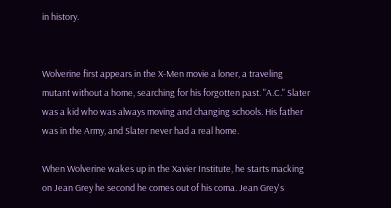in history.


Wolverine first appears in the X-Men movie a loner, a traveling mutant without a home, searching for his forgotten past. "A.C." Slater was a kid who was always moving and changing schools. His father was in the Army, and Slater never had a real home.

When Wolverine wakes up in the Xavier Institute, he starts macking on Jean Grey he second he comes out of his coma. Jean Grey's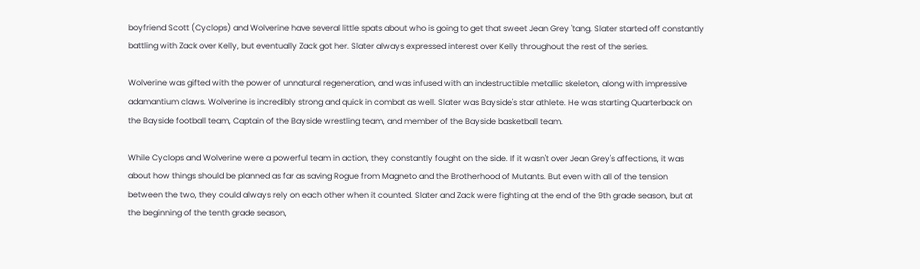boyfriend Scott (Cyclops) and Wolverine have several little spats about who is going to get that sweet Jean Grey 'tang. Slater started off constantly battling with Zack over Kelly, but eventually Zack got her. Slater always expressed interest over Kelly throughout the rest of the series.

Wolverine was gifted with the power of unnatural regeneration, and was infused with an indestructible metallic skeleton, along with impressive adamantium claws. Wolverine is incredibly strong and quick in combat as well. Slater was Bayside's star athlete. He was starting Quarterback on the Bayside football team, Captain of the Bayside wrestling team, and member of the Bayside basketball team.

While Cyclops and Wolverine were a powerful team in action, they constantly fought on the side. If it wasn't over Jean Grey's affections, it was about how things should be planned as far as saving Rogue from Magneto and the Brotherhood of Mutants. But even with all of the tension between the two, they could always rely on each other when it counted. Slater and Zack were fighting at the end of the 9th grade season, but at the beginning of the tenth grade season,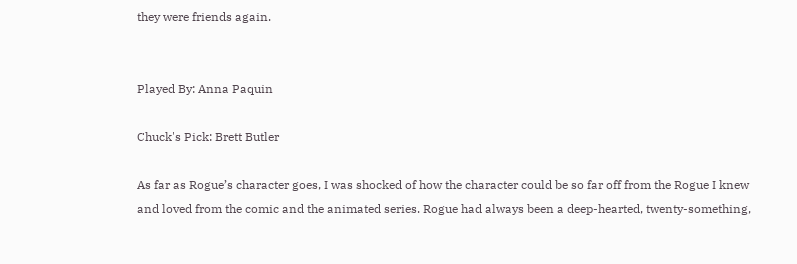they were friends again.


Played By: Anna Paquin

Chuck's Pick: Brett Butler

As far as Rogue’s character goes, I was shocked of how the character could be so far off from the Rogue I knew and loved from the comic and the animated series. Rogue had always been a deep-hearted, twenty-something,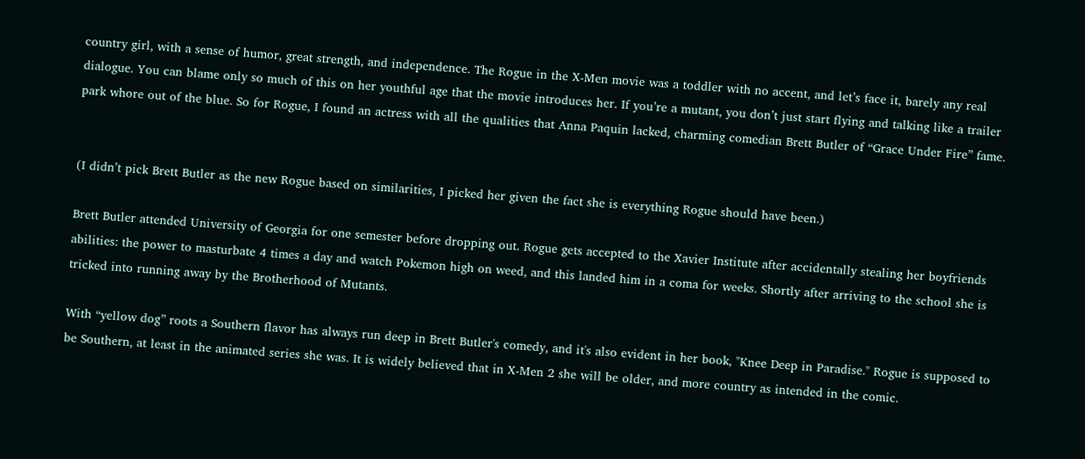country girl, with a sense of humor, great strength, and independence. The Rogue in the X-Men movie was a toddler with no accent, and let’s face it, barely any real dialogue. You can blame only so much of this on her youthful age that the movie introduces her. If you’re a mutant, you don’t just start flying and talking like a trailer park whore out of the blue. So for Rogue, I found an actress with all the qualities that Anna Paquin lacked, charming comedian Brett Butler of “Grace Under Fire” fame.


(I didn’t pick Brett Butler as the new Rogue based on similarities, I picked her given the fact she is everything Rogue should have been.)

Brett Butler attended University of Georgia for one semester before dropping out. Rogue gets accepted to the Xavier Institute after accidentally stealing her boyfriends abilities: the power to masturbate 4 times a day and watch Pokemon high on weed, and this landed him in a coma for weeks. Shortly after arriving to the school she is tricked into running away by the Brotherhood of Mutants.

With “yellow dog” roots a Southern flavor has always run deep in Brett Butler's comedy, and it's also evident in her book, "Knee Deep in Paradise." Rogue is supposed to be Southern, at least in the animated series she was. It is widely believed that in X-Men 2 she will be older, and more country as intended in the comic.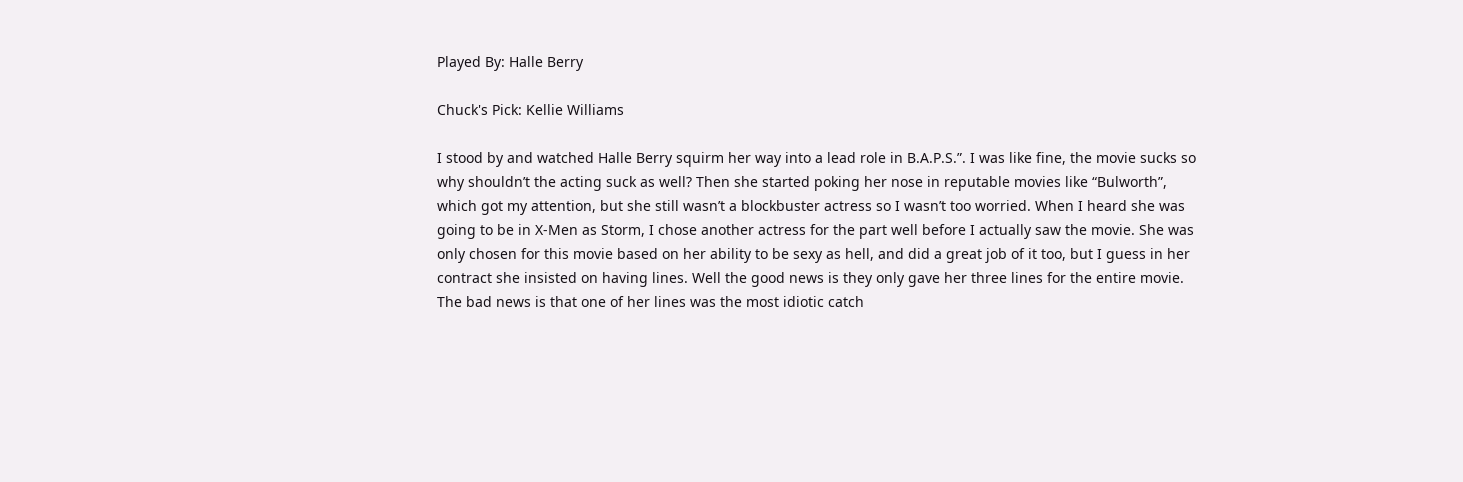Played By: Halle Berry

Chuck's Pick: Kellie Williams

I stood by and watched Halle Berry squirm her way into a lead role in B.A.P.S.”. I was like fine, the movie sucks so why shouldn’t the acting suck as well? Then she started poking her nose in reputable movies like “Bulworth”, which got my attention, but she still wasn’t a blockbuster actress so I wasn’t too worried. When I heard she was going to be in X-Men as Storm, I chose another actress for the part well before I actually saw the movie. She was only chosen for this movie based on her ability to be sexy as hell, and did a great job of it too, but I guess in her contract she insisted on having lines. Well the good news is they only gave her three lines for the entire movie. The bad news is that one of her lines was the most idiotic catch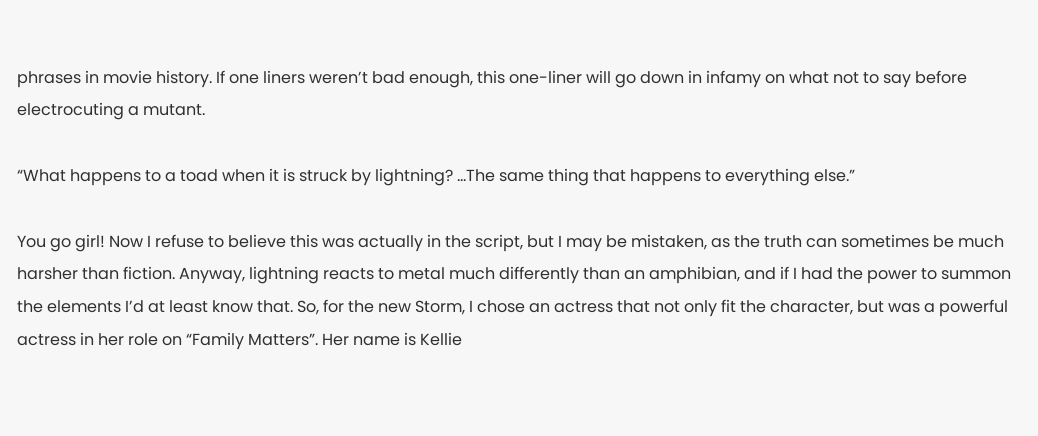phrases in movie history. If one liners weren’t bad enough, this one-liner will go down in infamy on what not to say before electrocuting a mutant.

“What happens to a toad when it is struck by lightning? …The same thing that happens to everything else.”

You go girl! Now I refuse to believe this was actually in the script, but I may be mistaken, as the truth can sometimes be much harsher than fiction. Anyway, lightning reacts to metal much differently than an amphibian, and if I had the power to summon the elements I’d at least know that. So, for the new Storm, I chose an actress that not only fit the character, but was a powerful actress in her role on “Family Matters”. Her name is Kellie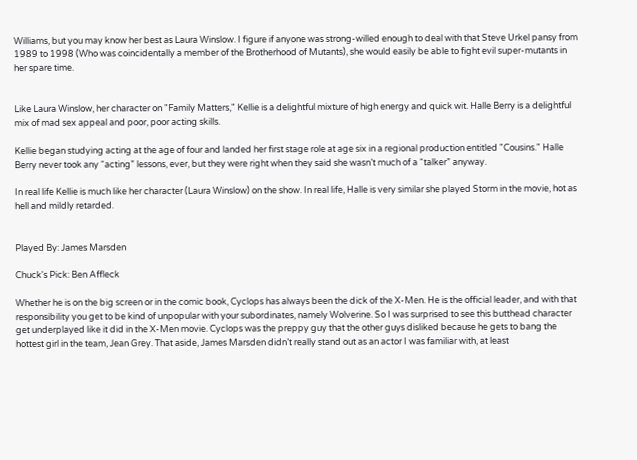Williams, but you may know her best as Laura Winslow. I figure if anyone was strong-willed enough to deal with that Steve Urkel pansy from 1989 to 1998 (Who was coincidentally a member of the Brotherhood of Mutants), she would easily be able to fight evil super-mutants in her spare time.


Like Laura Winslow, her character on "Family Matters," Kellie is a delightful mixture of high energy and quick wit. Halle Berry is a delightful mix of mad sex appeal and poor, poor acting skills.

Kellie began studying acting at the age of four and landed her first stage role at age six in a regional production entitled "Cousins." Halle Berry never took any “acting” lessons, ever, but they were right when they said she wasn’t much of a “talker” anyway.

In real life Kellie is much like her character (Laura Winslow) on the show. In real life, Halle is very similar she played Storm in the movie, hot as hell and mildly retarded.


Played By: James Marsden

Chuck's Pick: Ben Affleck

Whether he is on the big screen or in the comic book, Cyclops has always been the dick of the X-Men. He is the official leader, and with that responsibility you get to be kind of unpopular with your subordinates, namely Wolverine. So I was surprised to see this butthead character get underplayed like it did in the X-Men movie. Cyclops was the preppy guy that the other guys disliked because he gets to bang the hottest girl in the team, Jean Grey. That aside, James Marsden didn’t really stand out as an actor I was familiar with, at least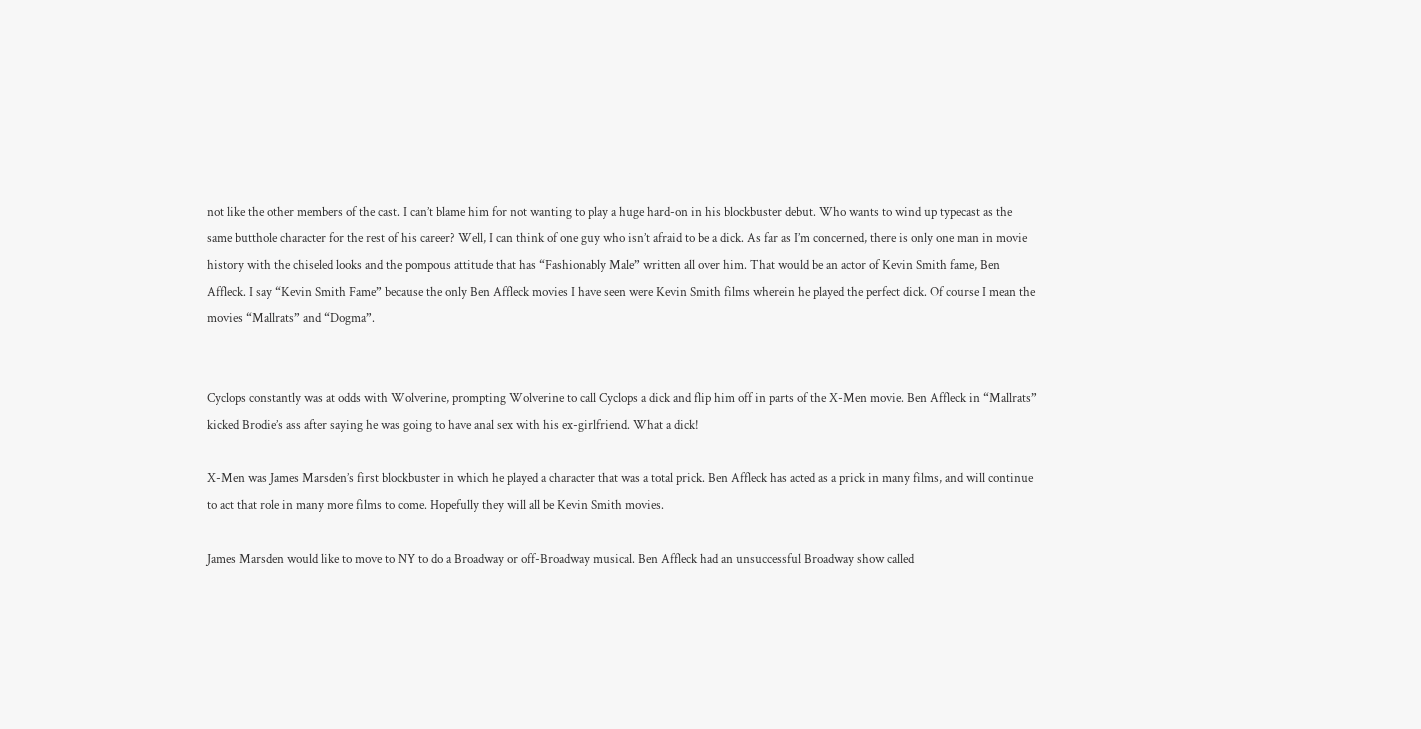not like the other members of the cast. I can’t blame him for not wanting to play a huge hard-on in his blockbuster debut. Who wants to wind up typecast as the same butthole character for the rest of his career? Well, I can think of one guy who isn’t afraid to be a dick. As far as I’m concerned, there is only one man in movie history with the chiseled looks and the pompous attitude that has “Fashionably Male” written all over him. That would be an actor of Kevin Smith fame, Ben Affleck. I say “Kevin Smith Fame” because the only Ben Affleck movies I have seen were Kevin Smith films wherein he played the perfect dick. Of course I mean the movies “Mallrats” and “Dogma”.


Cyclops constantly was at odds with Wolverine, prompting Wolverine to call Cyclops a dick and flip him off in parts of the X-Men movie. Ben Affleck in “Mallrats” kicked Brodie’s ass after saying he was going to have anal sex with his ex-girlfriend. What a dick!

X-Men was James Marsden’s first blockbuster in which he played a character that was a total prick. Ben Affleck has acted as a prick in many films, and will continue to act that role in many more films to come. Hopefully they will all be Kevin Smith movies.

James Marsden would like to move to NY to do a Broadway or off-Broadway musical. Ben Affleck had an unsuccessful Broadway show called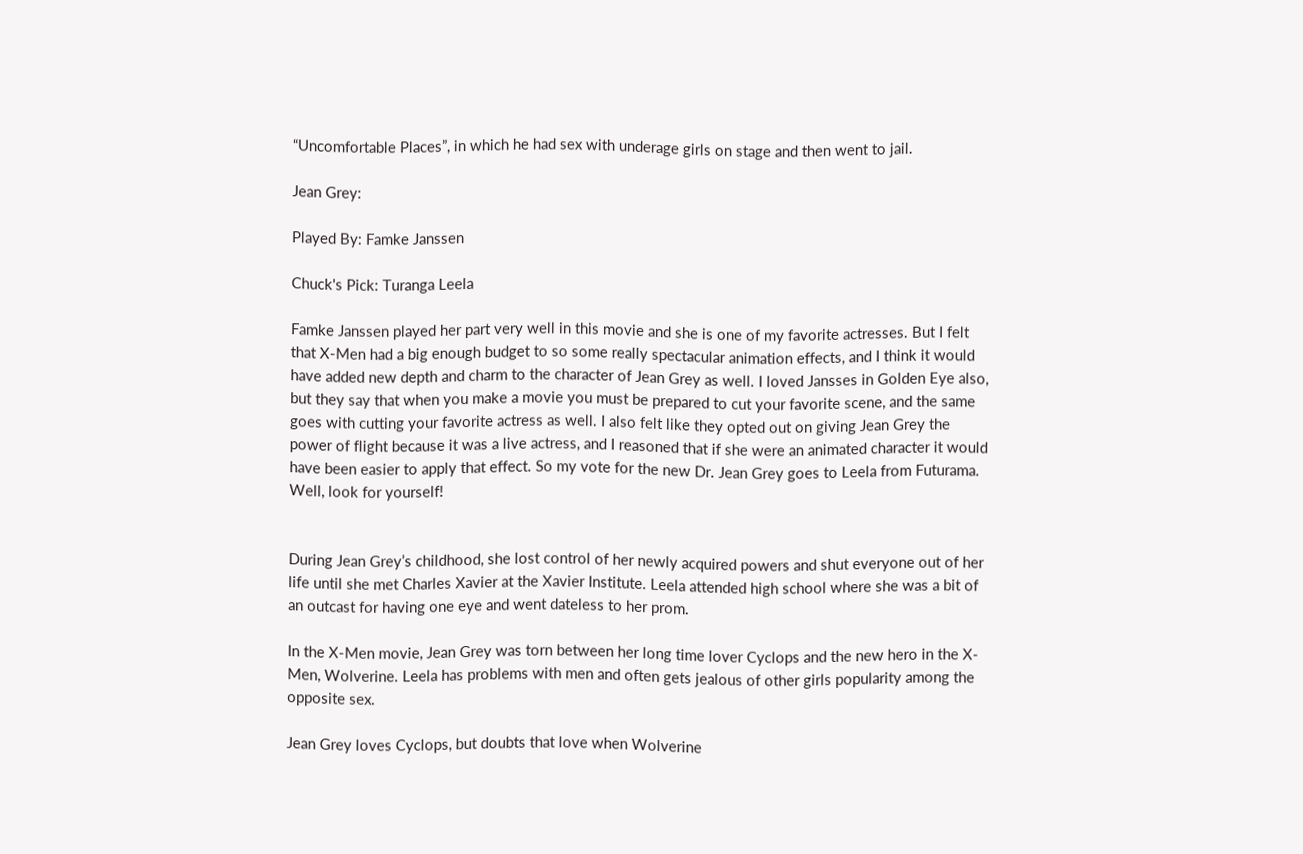“Uncomfortable Places”, in which he had sex with underage girls on stage and then went to jail.

Jean Grey:

Played By: Famke Janssen

Chuck's Pick: Turanga Leela

Famke Janssen played her part very well in this movie and she is one of my favorite actresses. But I felt that X-Men had a big enough budget to so some really spectacular animation effects, and I think it would have added new depth and charm to the character of Jean Grey as well. I loved Jansses in Golden Eye also, but they say that when you make a movie you must be prepared to cut your favorite scene, and the same goes with cutting your favorite actress as well. I also felt like they opted out on giving Jean Grey the power of flight because it was a live actress, and I reasoned that if she were an animated character it would have been easier to apply that effect. So my vote for the new Dr. Jean Grey goes to Leela from Futurama. Well, look for yourself!


During Jean Grey’s childhood, she lost control of her newly acquired powers and shut everyone out of her life until she met Charles Xavier at the Xavier Institute. Leela attended high school where she was a bit of an outcast for having one eye and went dateless to her prom.

In the X-Men movie, Jean Grey was torn between her long time lover Cyclops and the new hero in the X-Men, Wolverine. Leela has problems with men and often gets jealous of other girls popularity among the opposite sex.

Jean Grey loves Cyclops, but doubts that love when Wolverine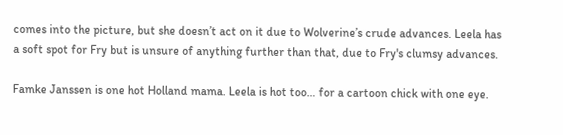comes into the picture, but she doesn’t act on it due to Wolverine’s crude advances. Leela has a soft spot for Fry but is unsure of anything further than that, due to Fry's clumsy advances.

Famke Janssen is one hot Holland mama. Leela is hot too… for a cartoon chick with one eye.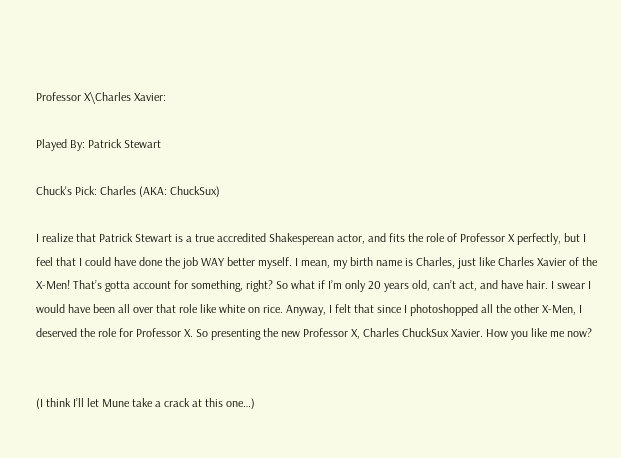Professor X\Charles Xavier:

Played By: Patrick Stewart

Chuck's Pick: Charles (AKA: ChuckSux)

I realize that Patrick Stewart is a true accredited Shakesperean actor, and fits the role of Professor X perfectly, but I feel that I could have done the job WAY better myself. I mean, my birth name is Charles, just like Charles Xavier of the X-Men! That’s gotta account for something, right? So what if I’m only 20 years old, can’t act, and have hair. I swear I would have been all over that role like white on rice. Anyway, I felt that since I photoshopped all the other X-Men, I deserved the role for Professor X. So presenting the new Professor X, Charles ChuckSux Xavier. How you like me now?


(I think I’ll let Mune take a crack at this one…)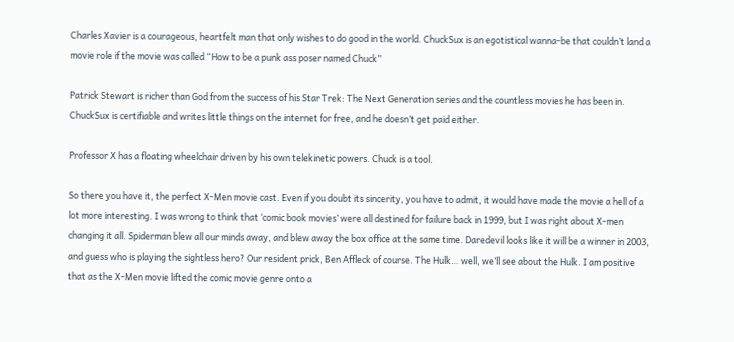Charles Xavier is a courageous, heartfelt man that only wishes to do good in the world. ChuckSux is an egotistical wanna-be that couldn’t land a movie role if the movie was called “How to be a punk ass poser named Chuck”

Patrick Stewart is richer than God from the success of his Star Trek: The Next Generation series and the countless movies he has been in. ChuckSux is certifiable and writes little things on the internet for free, and he doesn’t get paid either.

Professor X has a floating wheelchair driven by his own telekinetic powers. Chuck is a tool.

So there you have it, the perfect X-Men movie cast. Even if you doubt its sincerity, you have to admit, it would have made the movie a hell of a lot more interesting. I was wrong to think that ‘comic book movies’ were all destined for failure back in 1999, but I was right about X-men changing it all. Spiderman blew all our minds away, and blew away the box office at the same time. Daredevil looks like it will be a winner in 2003, and guess who is playing the sightless hero? Our resident prick, Ben Affleck of course. The Hulk… well, we’ll see about the Hulk. I am positive that as the X-Men movie lifted the comic movie genre onto a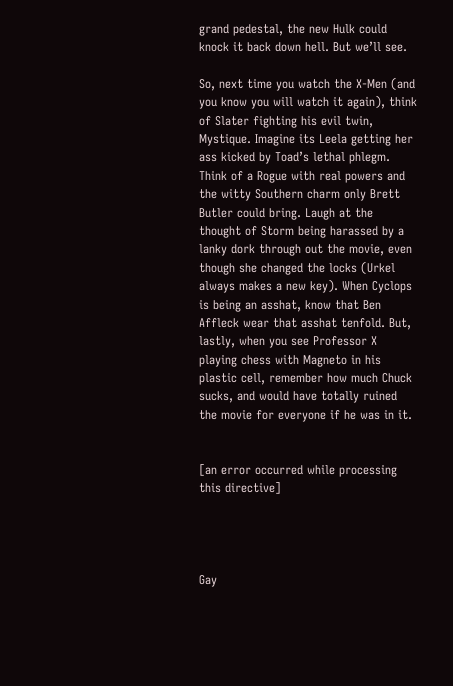grand pedestal, the new Hulk could knock it back down hell. But we’ll see.

So, next time you watch the X-Men (and you know you will watch it again), think of Slater fighting his evil twin, Mystique. Imagine its Leela getting her ass kicked by Toad’s lethal phlegm. Think of a Rogue with real powers and the witty Southern charm only Brett Butler could bring. Laugh at the thought of Storm being harassed by a lanky dork through out the movie, even though she changed the locks (Urkel always makes a new key). When Cyclops is being an asshat, know that Ben Affleck wear that asshat tenfold. But, lastly, when you see Professor X playing chess with Magneto in his plastic cell, remember how much Chuck sucks, and would have totally ruined the movie for everyone if he was in it.


[an error occurred while processing this directive]




Gay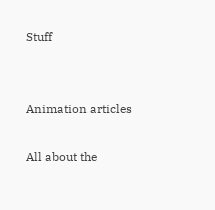Stuff


Animation articles

All about the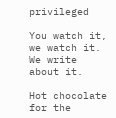privileged

You watch it, we watch it. We write about it.

Hot chocolate for the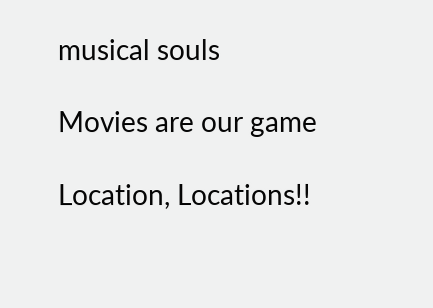musical souls

Movies are our game

Location, Locations!!